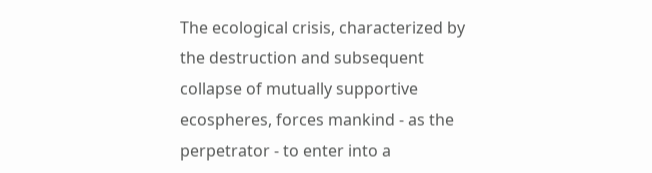The ecological crisis, characterized by the destruction and subsequent collapse of mutually supportive ecospheres, forces mankind - as the perpetrator - to enter into a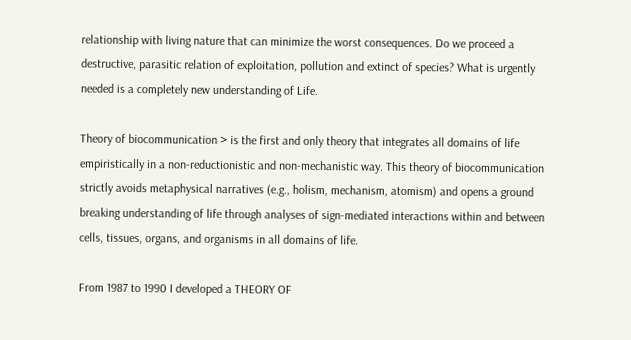relationship with living nature that can minimize the worst consequences. Do we proceed a destructive, parasitic relation of exploitation, pollution and extinct of species? What is urgently needed is a completely new understanding of Life.

Theory of biocommunication > is the first and only theory that integrates all domains of life empiristically in a non-reductionistic and non-mechanistic way. This theory of biocommunication strictly avoids metaphysical narratives (e.g., holism, mechanism, atomism) and opens a ground breaking understanding of life through analyses of sign-mediated interactions within and between cells, tissues, organs, and organisms in all domains of life.

From 1987 to 1990 I developed a THEORY OF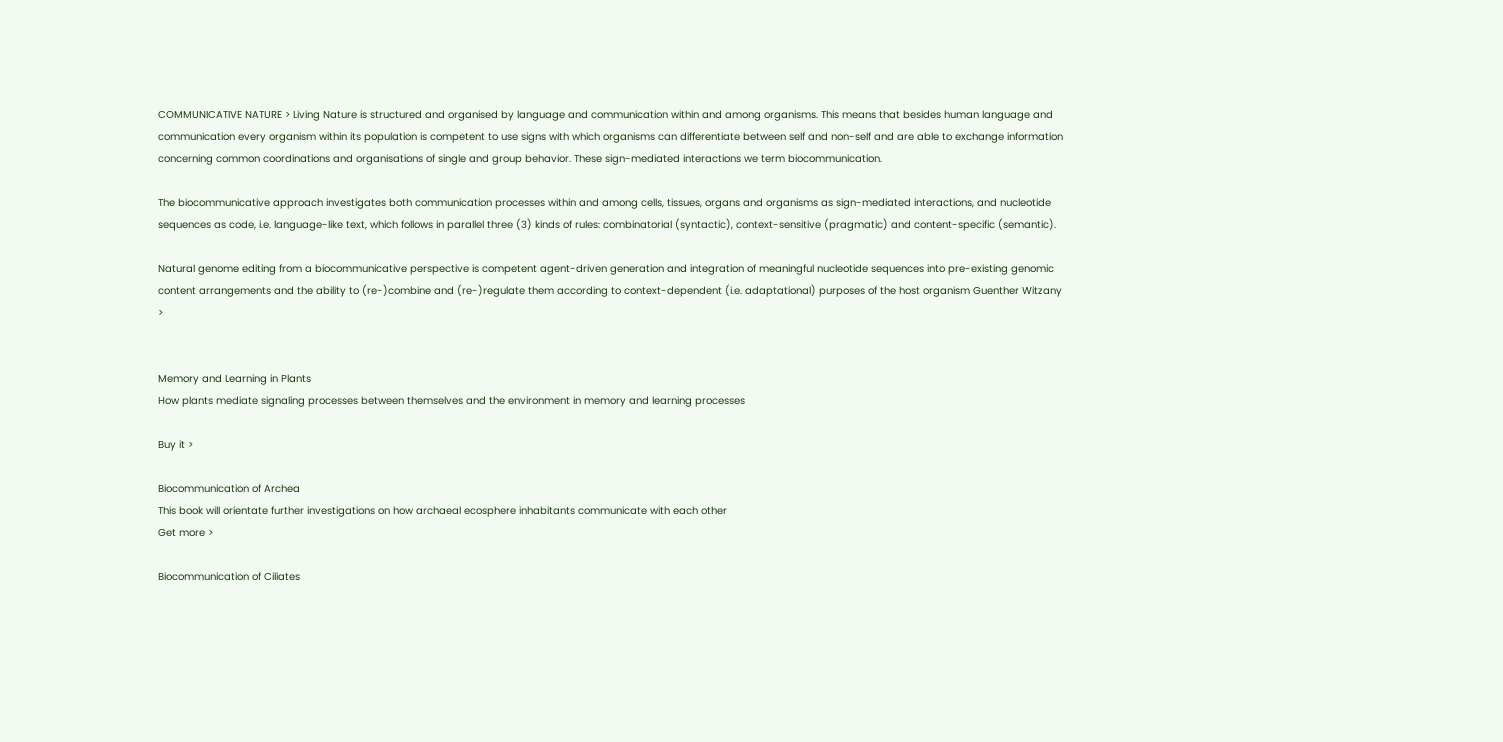COMMUNICATIVE NATURE > Living Nature is structured and organised by language and communication within and among organisms. This means that besides human language and communication every organism within its population is competent to use signs with which organisms can differentiate between self and non-self and are able to exchange information concerning common coordinations and organisations of single and group behavior. These sign-mediated interactions we term biocommunication.

The biocommunicative approach investigates both communication processes within and among cells, tissues, organs and organisms as sign-mediated interactions, and nucleotide sequences as code, i.e. language-like text, which follows in parallel three (3) kinds of rules: combinatorial (syntactic), context-sensitive (pragmatic) and content-specific (semantic).

Natural genome editing from a biocommunicative perspective is competent agent-driven generation and integration of meaningful nucleotide sequences into pre-existing genomic content arrangements and the ability to (re-)combine and (re-)regulate them according to context-dependent (i.e. adaptational) purposes of the host organism Guenther Witzany >


Memory and Learning in Plants
How plants mediate signaling processes between themselves and the environment in memory and learning processes

Buy it >

Biocommunication of Archea
This book will orientate further investigations on how archaeal ecosphere inhabitants communicate with each other
Get more >

Biocommunication of Ciliates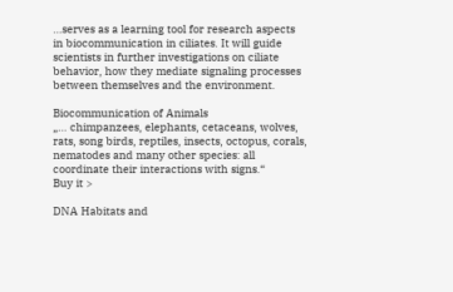…serves as a learning tool for research aspects in biocommunication in ciliates. It will guide scientists in further investigations on ciliate behavior, how they mediate signaling processes between themselves and the environment.

Biocommunication of Animals
„… chimpanzees, elephants, cetaceans, wolves, rats, song birds, reptiles, insects, octopus, corals, nematodes and many other species: all coordinate their interactions with signs.“
Buy it >

DNA Habitats and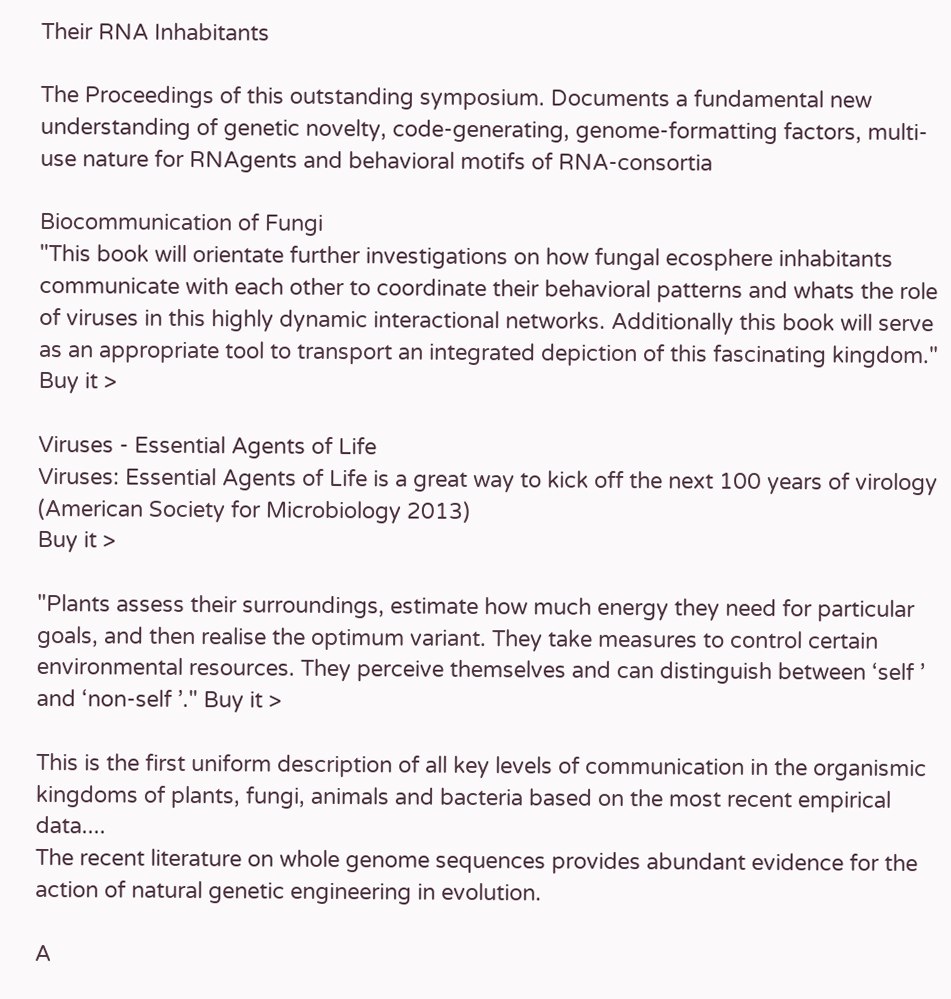Their RNA Inhabitants

The Proceedings of this outstanding symposium. Documents a fundamental new understanding of genetic novelty, code-generating, genome-formatting factors, multi-use nature for RNAgents and behavioral motifs of RNA-consortia

Biocommunication of Fungi
"This book will orientate further investigations on how fungal ecosphere inhabitants communicate with each other to coordinate their behavioral patterns and whats the role of viruses in this highly dynamic interactional networks. Additionally this book will serve as an appropriate tool to transport an integrated depiction of this fascinating kingdom."
Buy it >

Viruses - Essential Agents of Life
Viruses: Essential Agents of Life is a great way to kick off the next 100 years of virology (American Society for Microbiology 2013)
Buy it >

"Plants assess their surroundings, estimate how much energy they need for particular goals, and then realise the optimum variant. They take measures to control certain environmental resources. They perceive themselves and can distinguish between ‘self ’ and ‘non-self ’." Buy it >

This is the first uniform description of all key levels of communication in the organismic kingdoms of plants, fungi, animals and bacteria based on the most recent empirical data....
The recent literature on whole genome sequences provides abundant evidence for the action of natural genetic engineering in evolution.

A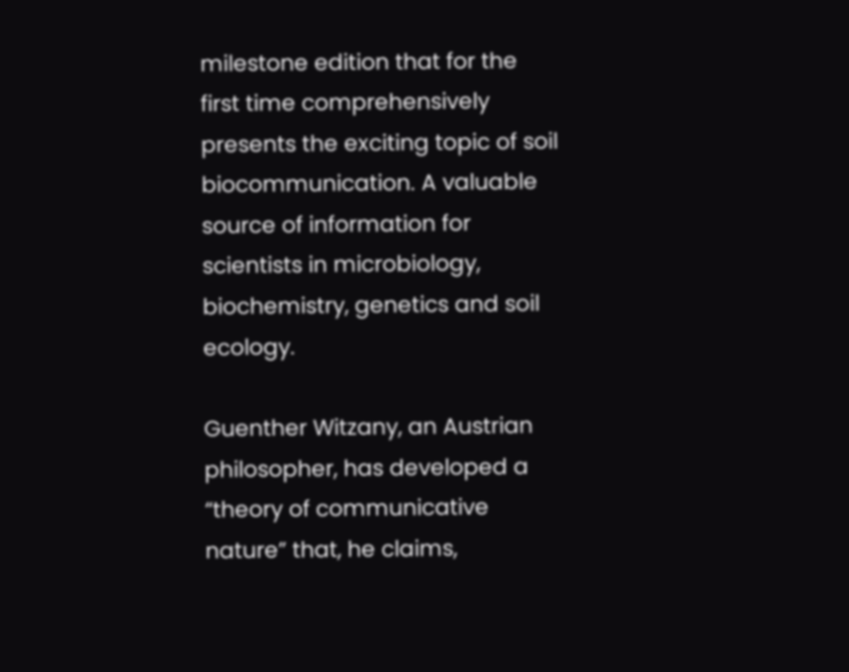milestone edition that for the first time comprehensively presents the exciting topic of soil biocommunication. A valuable source of information for scientists in microbiology, biochemistry, genetics and soil ecology.

Guenther Witzany, an Austrian philosopher, has developed a “theory of communicative nature” that, he claims,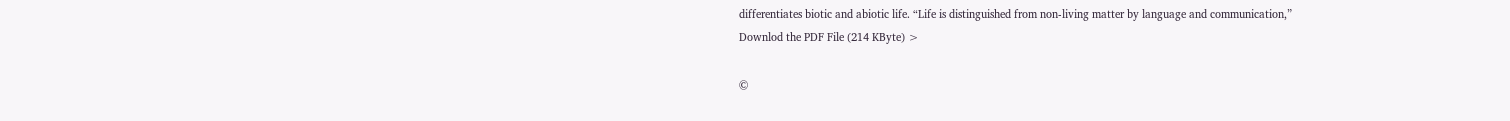differentiates biotic and abiotic life. “Life is distinguished from non-living matter by language and communication,”
Downlod the PDF File (214 KByte) >

©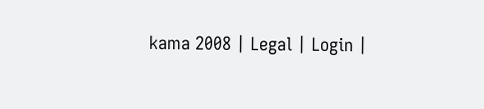kama 2008 | Legal | Login |